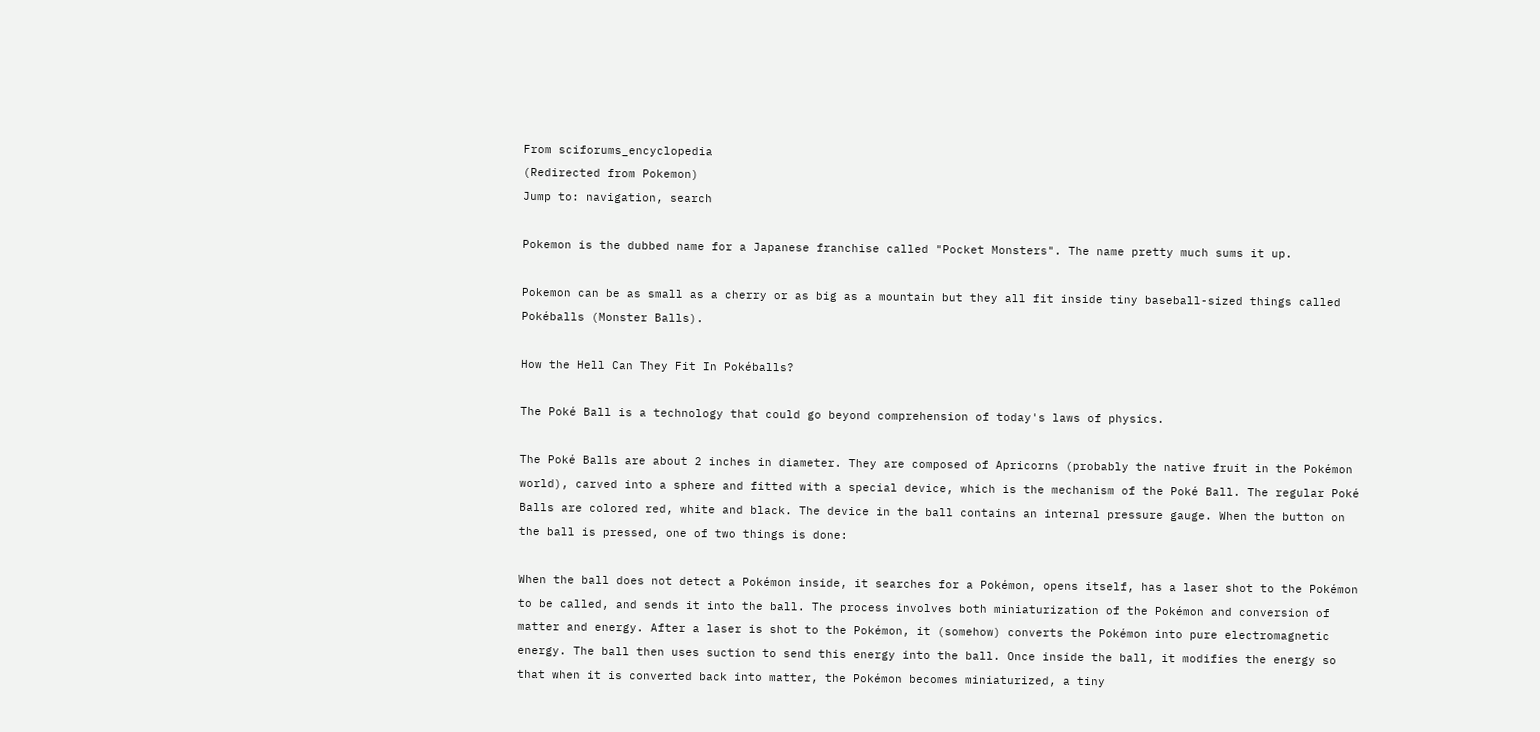From sciforums_encyclopedia
(Redirected from Pokemon)
Jump to: navigation, search

Pokemon is the dubbed name for a Japanese franchise called "Pocket Monsters". The name pretty much sums it up.

Pokemon can be as small as a cherry or as big as a mountain but they all fit inside tiny baseball-sized things called Pokéballs (Monster Balls).

How the Hell Can They Fit In Pokéballs?

The Poké Ball is a technology that could go beyond comprehension of today's laws of physics.

The Poké Balls are about 2 inches in diameter. They are composed of Apricorns (probably the native fruit in the Pokémon world), carved into a sphere and fitted with a special device, which is the mechanism of the Poké Ball. The regular Poké Balls are colored red, white and black. The device in the ball contains an internal pressure gauge. When the button on the ball is pressed, one of two things is done:

When the ball does not detect a Pokémon inside, it searches for a Pokémon, opens itself, has a laser shot to the Pokémon to be called, and sends it into the ball. The process involves both miniaturization of the Pokémon and conversion of matter and energy. After a laser is shot to the Pokémon, it (somehow) converts the Pokémon into pure electromagnetic energy. The ball then uses suction to send this energy into the ball. Once inside the ball, it modifies the energy so that when it is converted back into matter, the Pokémon becomes miniaturized, a tiny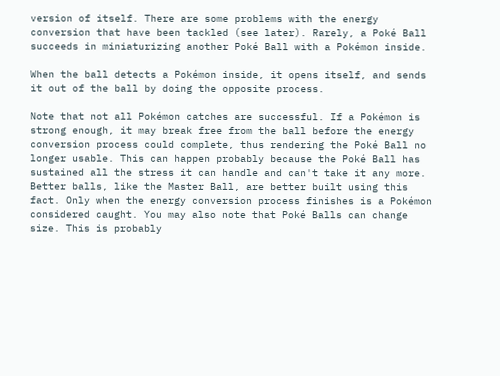version of itself. There are some problems with the energy conversion that have been tackled (see later). Rarely, a Poké Ball succeeds in miniaturizing another Poké Ball with a Pokémon inside.

When the ball detects a Pokémon inside, it opens itself, and sends it out of the ball by doing the opposite process.

Note that not all Pokémon catches are successful. If a Pokémon is strong enough, it may break free from the ball before the energy conversion process could complete, thus rendering the Poké Ball no longer usable. This can happen probably because the Poké Ball has sustained all the stress it can handle and can't take it any more. Better balls, like the Master Ball, are better built using this fact. Only when the energy conversion process finishes is a Pokémon considered caught. You may also note that Poké Balls can change size. This is probably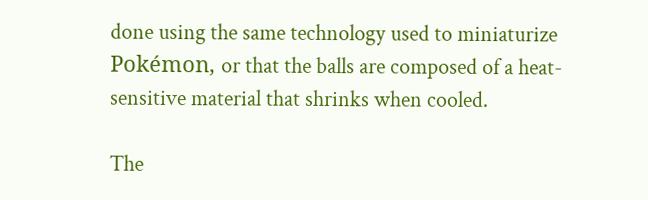done using the same technology used to miniaturize Pokémon, or that the balls are composed of a heat-sensitive material that shrinks when cooled.

The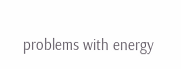problems with energy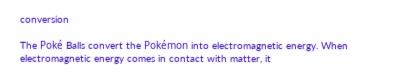conversion

The Poké Balls convert the Pokémon into electromagnetic energy. When electromagnetic energy comes in contact with matter, it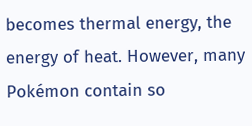becomes thermal energy, the energy of heat. However, many Pokémon contain so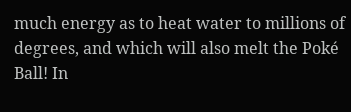much energy as to heat water to millions of degrees, and which will also melt the Poké Ball! In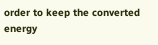order to keep the converted energy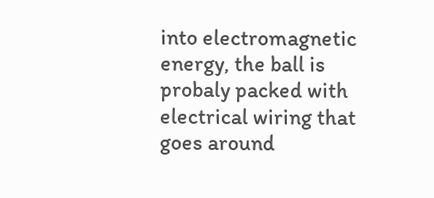into electromagnetic energy, the ball is probaly packed with electrical wiring that goes around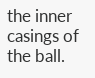the inner casings of the ball.